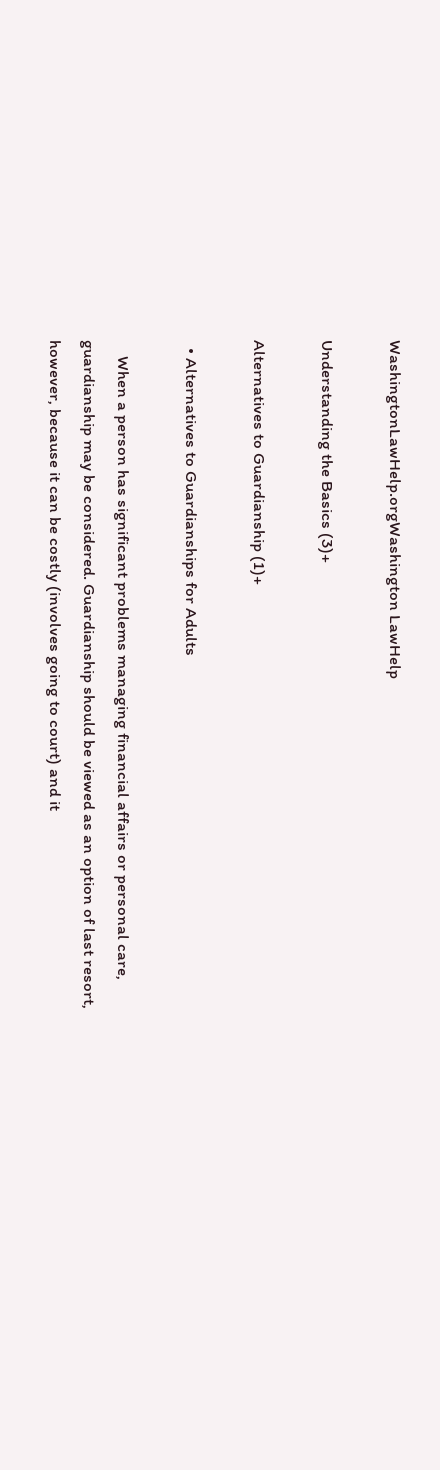WashingtonLawHelp.orgWashington LawHelp

Understanding the Basics (3)+

Alternatives to Guardianship (1)+

  • Alternatives to Guardianships for Adults

    When a person has significant problems managing financial affairs or personal care, guardianship may be considered. Guardianship should be viewed as an option of last resort, however, because it can be costly (involves going to court) and it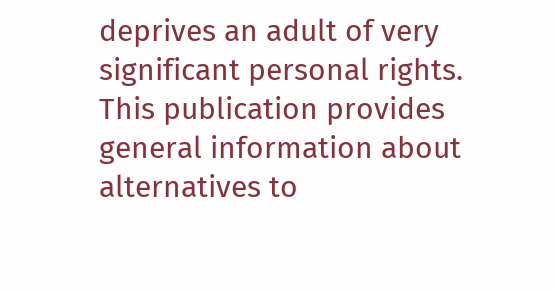deprives an adult of very significant personal rights. This publication provides general information about alternatives to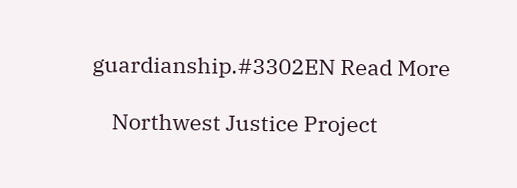guardianship.#3302EN Read More

    Northwest Justice Project